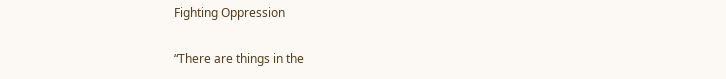Fighting Oppression

“There are things in the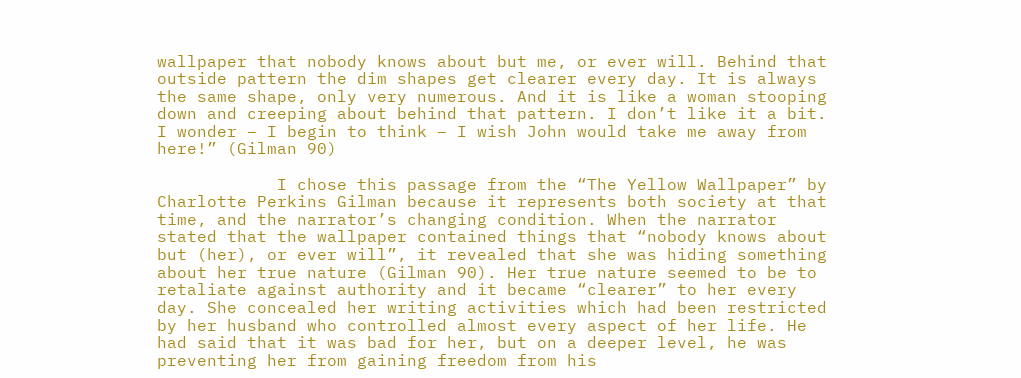wallpaper that nobody knows about but me, or ever will. Behind that outside pattern the dim shapes get clearer every day. It is always the same shape, only very numerous. And it is like a woman stooping down and creeping about behind that pattern. I don’t like it a bit. I wonder – I begin to think – I wish John would take me away from here!” (Gilman 90)

            I chose this passage from the “The Yellow Wallpaper” by Charlotte Perkins Gilman because it represents both society at that time, and the narrator’s changing condition. When the narrator stated that the wallpaper contained things that “nobody knows about but (her), or ever will”, it revealed that she was hiding something about her true nature (Gilman 90). Her true nature seemed to be to retaliate against authority and it became “clearer” to her every day. She concealed her writing activities which had been restricted by her husband who controlled almost every aspect of her life. He had said that it was bad for her, but on a deeper level, he was preventing her from gaining freedom from his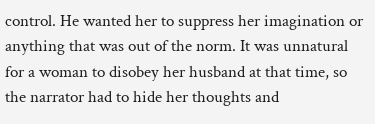control. He wanted her to suppress her imagination or anything that was out of the norm. It was unnatural for a woman to disobey her husband at that time, so the narrator had to hide her thoughts and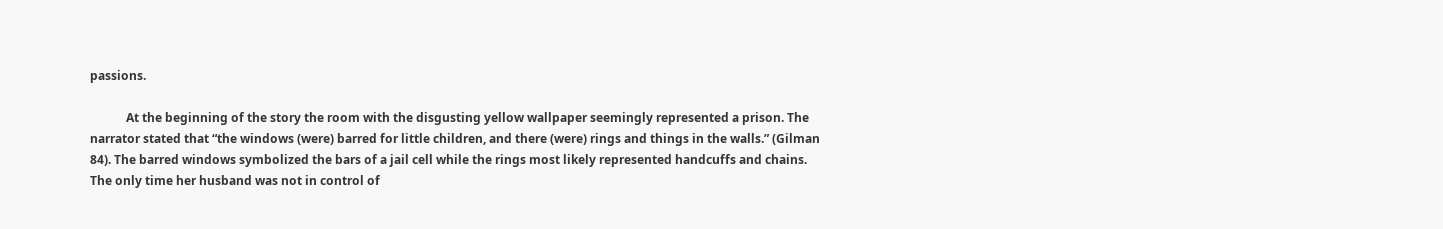passions.

            At the beginning of the story the room with the disgusting yellow wallpaper seemingly represented a prison. The narrator stated that “the windows (were) barred for little children, and there (were) rings and things in the walls.” (Gilman 84). The barred windows symbolized the bars of a jail cell while the rings most likely represented handcuffs and chains. The only time her husband was not in control of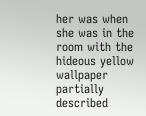her was when she was in the room with the hideous yellow wallpaper partially described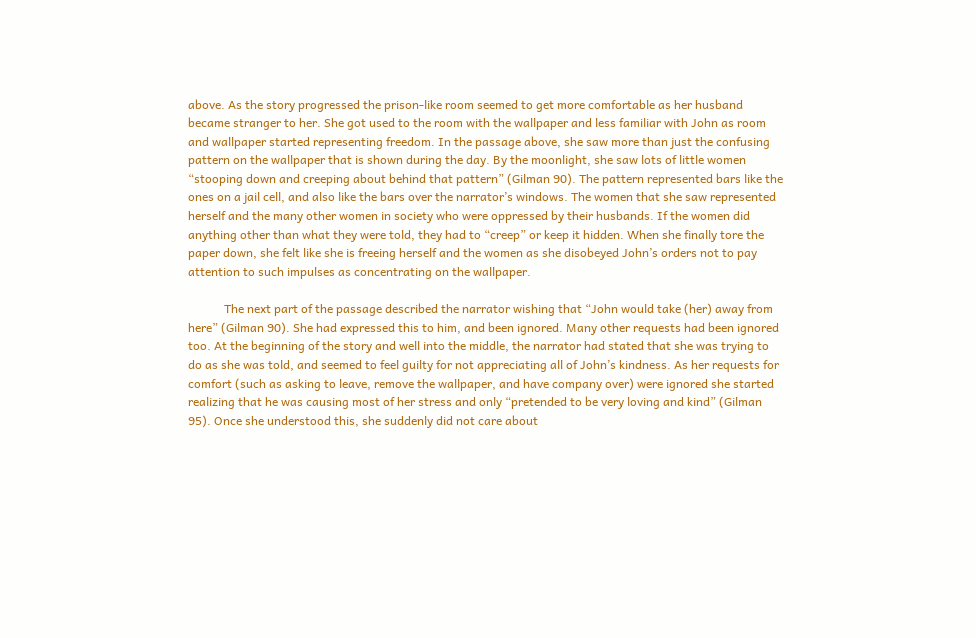above. As the story progressed the prison-like room seemed to get more comfortable as her husband became stranger to her. She got used to the room with the wallpaper and less familiar with John as room and wallpaper started representing freedom. In the passage above, she saw more than just the confusing pattern on the wallpaper that is shown during the day. By the moonlight, she saw lots of little women “stooping down and creeping about behind that pattern” (Gilman 90). The pattern represented bars like the ones on a jail cell, and also like the bars over the narrator’s windows. The women that she saw represented herself and the many other women in society who were oppressed by their husbands. If the women did anything other than what they were told, they had to “creep” or keep it hidden. When she finally tore the paper down, she felt like she is freeing herself and the women as she disobeyed John’s orders not to pay attention to such impulses as concentrating on the wallpaper.

            The next part of the passage described the narrator wishing that “John would take (her) away from here” (Gilman 90). She had expressed this to him, and been ignored. Many other requests had been ignored too. At the beginning of the story and well into the middle, the narrator had stated that she was trying to do as she was told, and seemed to feel guilty for not appreciating all of John’s kindness. As her requests for comfort (such as asking to leave, remove the wallpaper, and have company over) were ignored she started realizing that he was causing most of her stress and only “pretended to be very loving and kind” (Gilman 95). Once she understood this, she suddenly did not care about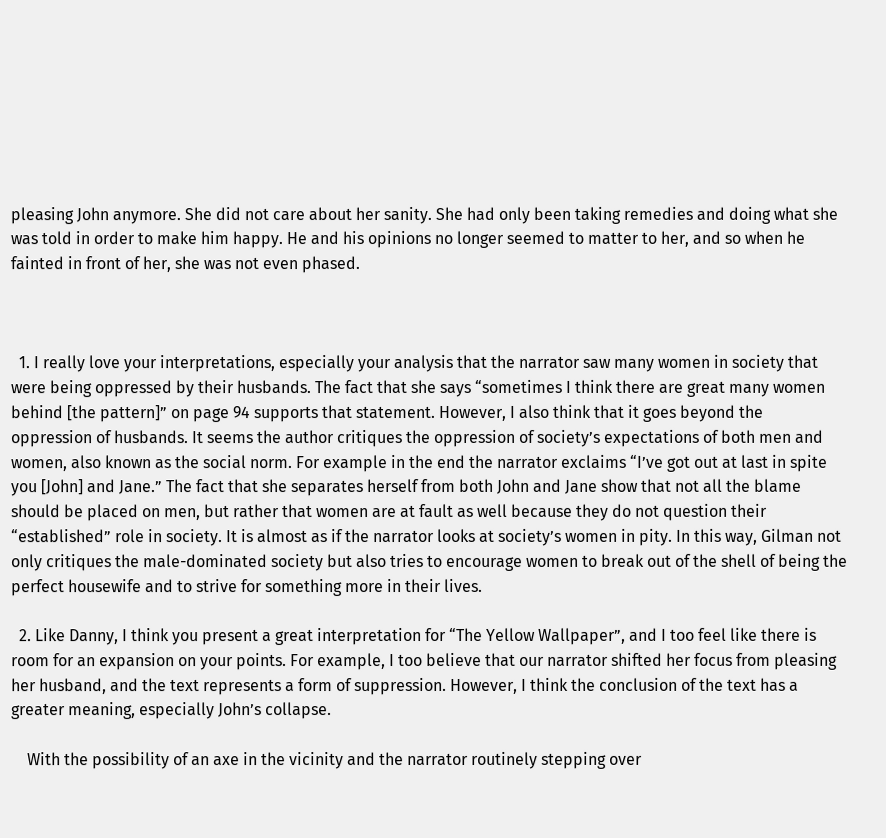pleasing John anymore. She did not care about her sanity. She had only been taking remedies and doing what she was told in order to make him happy. He and his opinions no longer seemed to matter to her, and so when he fainted in front of her, she was not even phased.



  1. I really love your interpretations, especially your analysis that the narrator saw many women in society that were being oppressed by their husbands. The fact that she says “sometimes I think there are great many women behind [the pattern]” on page 94 supports that statement. However, I also think that it goes beyond the oppression of husbands. It seems the author critiques the oppression of society’s expectations of both men and women, also known as the social norm. For example in the end the narrator exclaims “I’ve got out at last in spite you [John] and Jane.” The fact that she separates herself from both John and Jane show that not all the blame should be placed on men, but rather that women are at fault as well because they do not question their “established” role in society. It is almost as if the narrator looks at society’s women in pity. In this way, Gilman not only critiques the male-dominated society but also tries to encourage women to break out of the shell of being the perfect housewife and to strive for something more in their lives.

  2. Like Danny, I think you present a great interpretation for “The Yellow Wallpaper”, and I too feel like there is room for an expansion on your points. For example, I too believe that our narrator shifted her focus from pleasing her husband, and the text represents a form of suppression. However, I think the conclusion of the text has a greater meaning, especially John’s collapse.

    With the possibility of an axe in the vicinity and the narrator routinely stepping over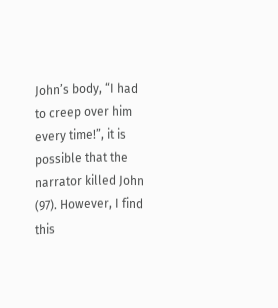John’s body, “I had to creep over him every time!”, it is possible that the narrator killed John (97). However, I find this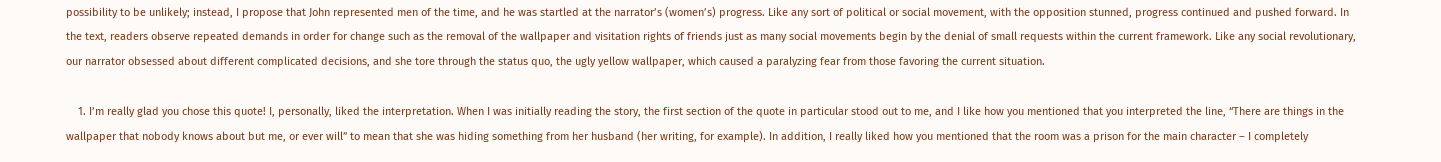possibility to be unlikely; instead, I propose that John represented men of the time, and he was startled at the narrator’s (women’s) progress. Like any sort of political or social movement, with the opposition stunned, progress continued and pushed forward. In the text, readers observe repeated demands in order for change such as the removal of the wallpaper and visitation rights of friends just as many social movements begin by the denial of small requests within the current framework. Like any social revolutionary, our narrator obsessed about different complicated decisions, and she tore through the status quo, the ugly yellow wallpaper, which caused a paralyzing fear from those favoring the current situation.

    1. I’m really glad you chose this quote! I, personally, liked the interpretation. When I was initially reading the story, the first section of the quote in particular stood out to me, and I like how you mentioned that you interpreted the line, “There are things in the wallpaper that nobody knows about but me, or ever will” to mean that she was hiding something from her husband (her writing, for example). In addition, I really liked how you mentioned that the room was a prison for the main character – I completely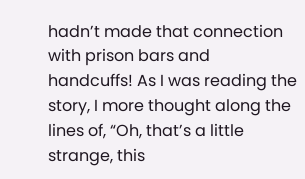hadn’t made that connection with prison bars and handcuffs! As I was reading the story, I more thought along the lines of, “Oh, that’s a little strange, this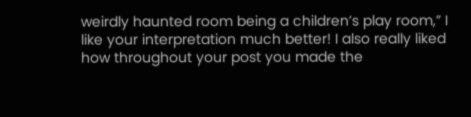weirdly haunted room being a children’s play room,” I like your interpretation much better! I also really liked how throughout your post you made the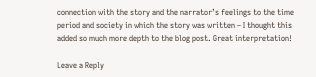connection with the story and the narrator’s feelings to the time period and society in which the story was written – I thought this added so much more depth to the blog post. Great interpretation!

Leave a Reply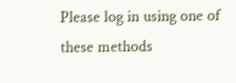Please log in using one of these methods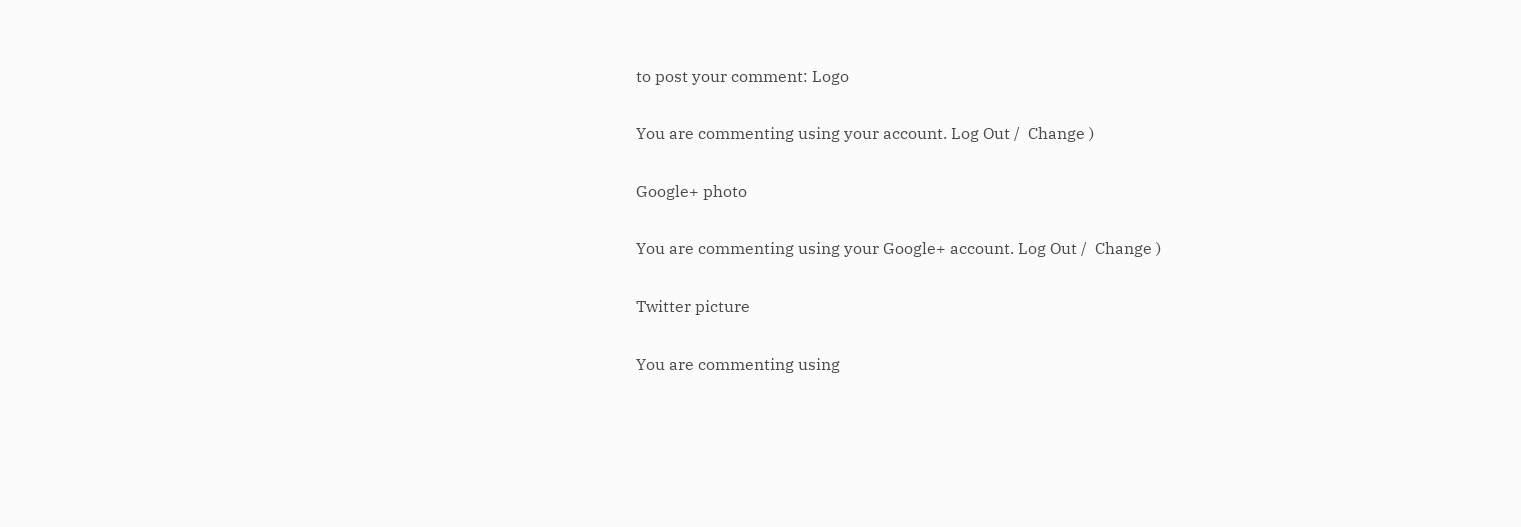to post your comment: Logo

You are commenting using your account. Log Out /  Change )

Google+ photo

You are commenting using your Google+ account. Log Out /  Change )

Twitter picture

You are commenting using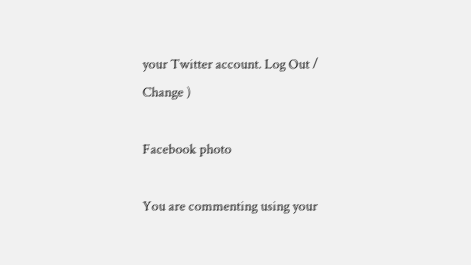your Twitter account. Log Out /  Change )

Facebook photo

You are commenting using your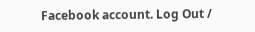Facebook account. Log Out /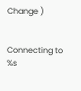Change )


Connecting to %s